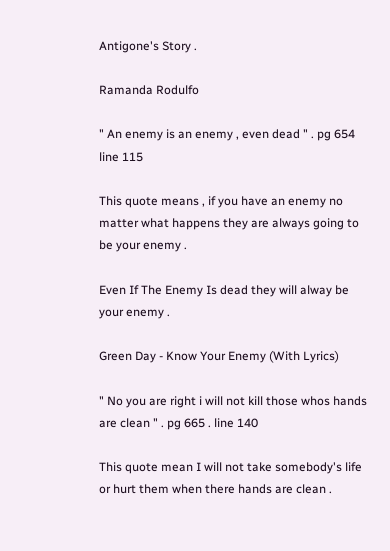Antigone's Story .

Ramanda Rodulfo

" An enemy is an enemy , even dead " . pg 654 line 115

This quote means , if you have an enemy no matter what happens they are always going to be your enemy .

Even If The Enemy Is dead they will alway be your enemy .

Green Day - Know Your Enemy (With Lyrics)

" No you are right i will not kill those whos hands are clean " . pg 665 . line 140

This quote mean I will not take somebody's life or hurt them when there hands are clean .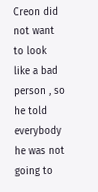Creon did not want to look like a bad person , so he told everybody he was not going to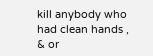kill anybody who had clean hands , & or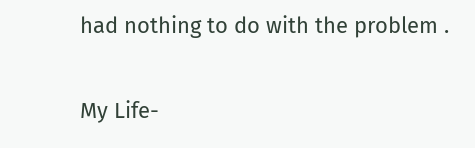had nothing to do with the problem .

My Life-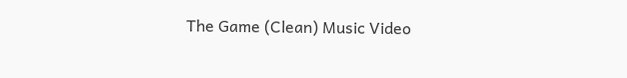The Game (Clean) Music Video